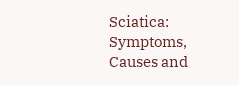Sciatica: Symptoms, Causes and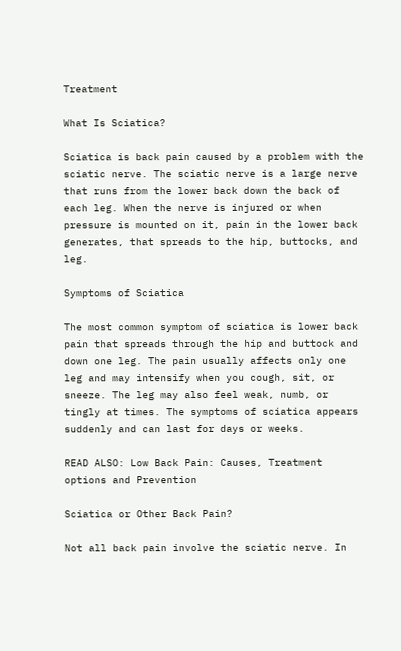Treatment

What Is Sciatica?

Sciatica is back pain caused by a problem with the sciatic nerve. The sciatic nerve is a large nerve that runs from the lower back down the back of each leg. When the nerve is injured or when pressure is mounted on it, pain in the lower back generates, that spreads to the hip, buttocks, and leg.

Symptoms of Sciatica

The most common symptom of sciatica is lower back pain that spreads through the hip and buttock and down one leg. The pain usually affects only one leg and may intensify when you cough, sit, or sneeze. The leg may also feel weak, numb, or tingly at times. The symptoms of sciatica appears suddenly and can last for days or weeks.

READ ALSO: Low Back Pain: Causes, Treatment options and Prevention

Sciatica or Other Back Pain?

Not all back pain involve the sciatic nerve. In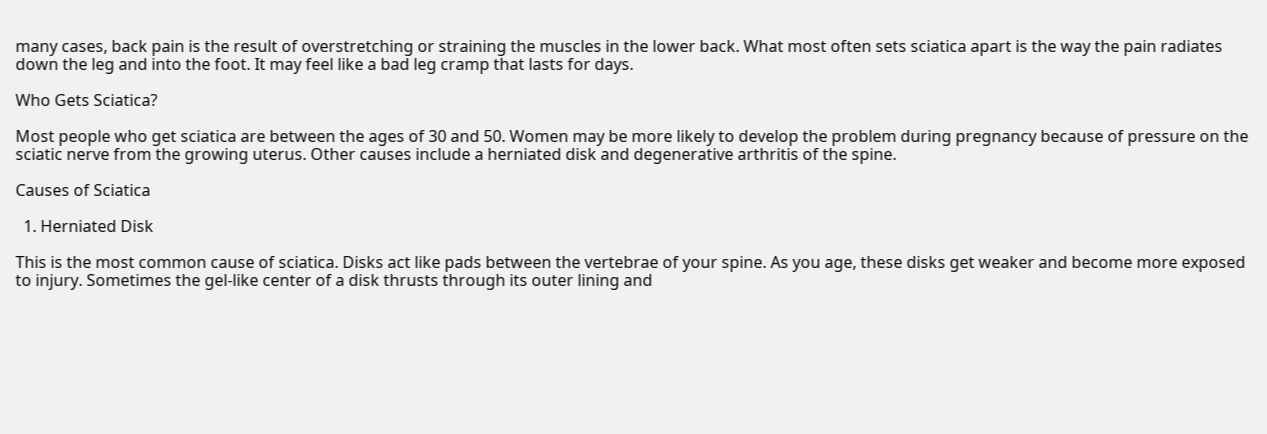many cases, back pain is the result of overstretching or straining the muscles in the lower back. What most often sets sciatica apart is the way the pain radiates down the leg and into the foot. It may feel like a bad leg cramp that lasts for days.

Who Gets Sciatica?

Most people who get sciatica are between the ages of 30 and 50. Women may be more likely to develop the problem during pregnancy because of pressure on the sciatic nerve from the growing uterus. Other causes include a herniated disk and degenerative arthritis of the spine.

Causes of Sciatica

  1. Herniated Disk

This is the most common cause of sciatica. Disks act like pads between the vertebrae of your spine. As you age, these disks get weaker and become more exposed to injury. Sometimes the gel-like center of a disk thrusts through its outer lining and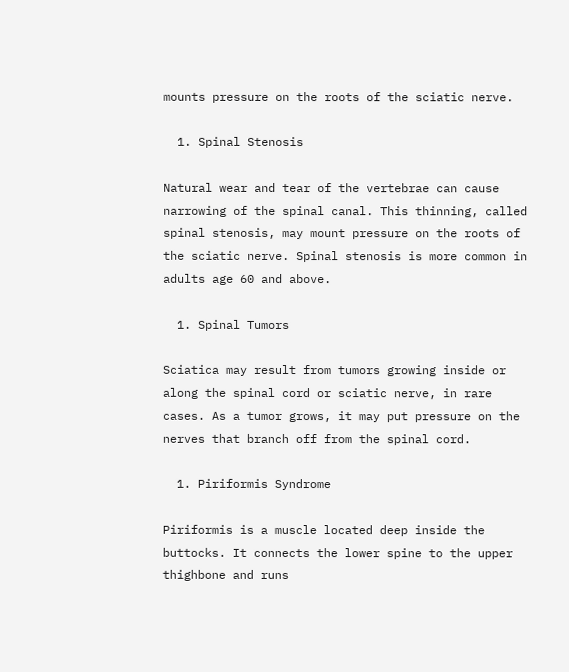mounts pressure on the roots of the sciatic nerve.

  1. Spinal Stenosis

Natural wear and tear of the vertebrae can cause narrowing of the spinal canal. This thinning, called spinal stenosis, may mount pressure on the roots of the sciatic nerve. Spinal stenosis is more common in adults age 60 and above.

  1. Spinal Tumors

Sciatica may result from tumors growing inside or along the spinal cord or sciatic nerve, in rare cases. As a tumor grows, it may put pressure on the nerves that branch off from the spinal cord.

  1. Piriformis Syndrome

Piriformis is a muscle located deep inside the buttocks. It connects the lower spine to the upper thighbone and runs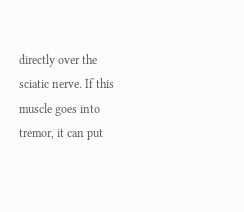directly over the sciatic nerve. If this muscle goes into tremor, it can put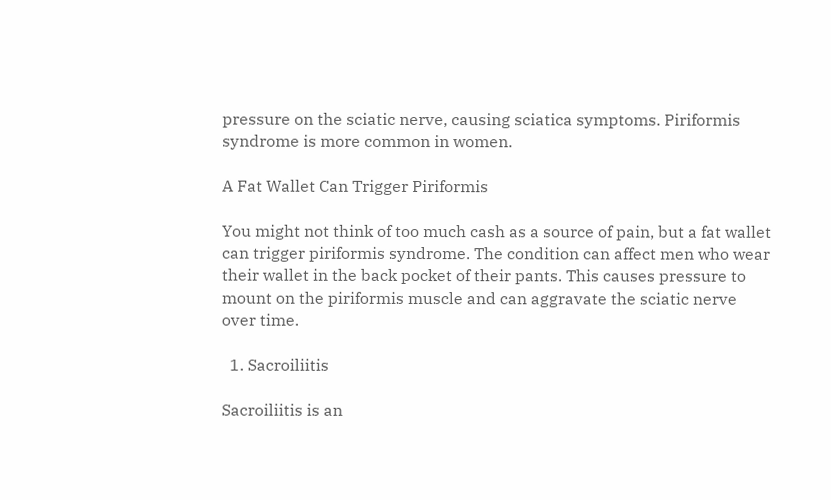pressure on the sciatic nerve, causing sciatica symptoms. Piriformis syndrome is more common in women.

A Fat Wallet Can Trigger Piriformis

You might not think of too much cash as a source of pain, but a fat wallet can trigger piriformis syndrome. The condition can affect men who wear their wallet in the back pocket of their pants. This causes pressure to mount on the piriformis muscle and can aggravate the sciatic nerve over time.

  1. Sacroiliitis

Sacroiliitis is an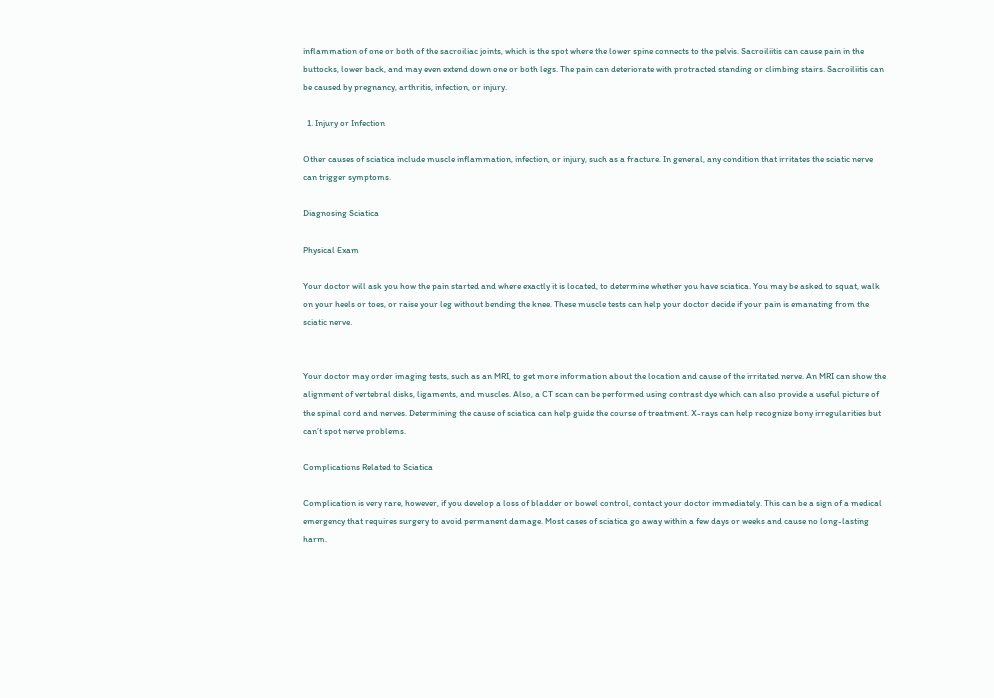inflammation of one or both of the sacroiliac joints, which is the spot where the lower spine connects to the pelvis. Sacroiliitis can cause pain in the buttocks, lower back, and may even extend down one or both legs. The pain can deteriorate with protracted standing or climbing stairs. Sacroiliitis can be caused by pregnancy, arthritis, infection, or injury.

  1. Injury or Infection

Other causes of sciatica include muscle inflammation, infection, or injury, such as a fracture. In general, any condition that irritates the sciatic nerve can trigger symptoms.

Diagnosing Sciatica

Physical Exam

Your doctor will ask you how the pain started and where exactly it is located, to determine whether you have sciatica. You may be asked to squat, walk on your heels or toes, or raise your leg without bending the knee. These muscle tests can help your doctor decide if your pain is emanating from the sciatic nerve.


Your doctor may order imaging tests, such as an MRI, to get more information about the location and cause of the irritated nerve. An MRI can show the alignment of vertebral disks, ligaments, and muscles. Also, a CT scan can be performed using contrast dye which can also provide a useful picture of the spinal cord and nerves. Determining the cause of sciatica can help guide the course of treatment. X-rays can help recognize bony irregularities but can’t spot nerve problems.

Complications Related to Sciatica

Complication is very rare, however, if you develop a loss of bladder or bowel control, contact your doctor immediately. This can be a sign of a medical emergency that requires surgery to avoid permanent damage. Most cases of sciatica go away within a few days or weeks and cause no long-lasting harm.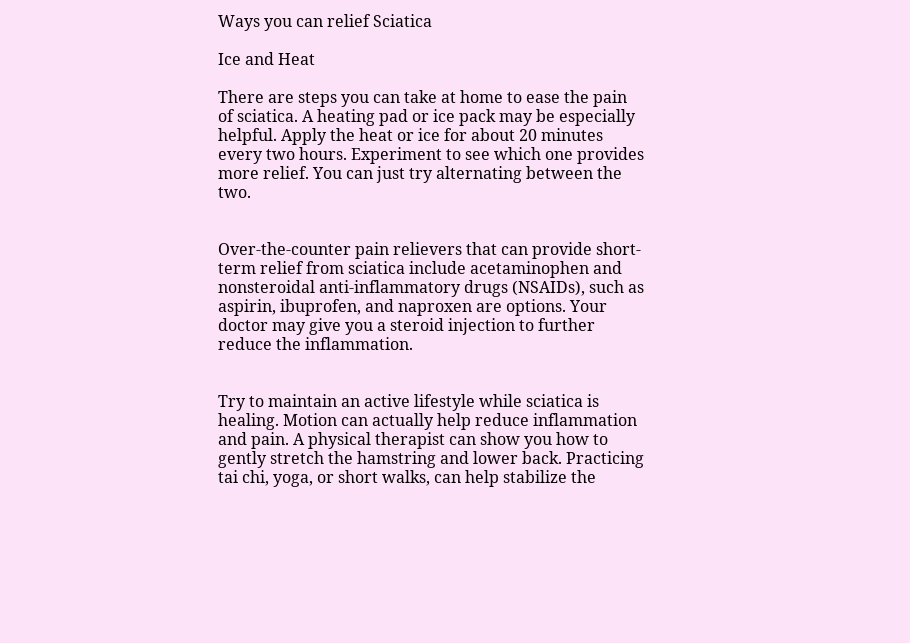Ways you can relief Sciatica

Ice and Heat

There are steps you can take at home to ease the pain of sciatica. A heating pad or ice pack may be especially helpful. Apply the heat or ice for about 20 minutes every two hours. Experiment to see which one provides more relief. You can just try alternating between the two.


Over-the-counter pain relievers that can provide short-term relief from sciatica include acetaminophen and nonsteroidal anti-inflammatory drugs (NSAIDs), such as aspirin, ibuprofen, and naproxen are options. Your doctor may give you a steroid injection to further reduce the inflammation.


Try to maintain an active lifestyle while sciatica is healing. Motion can actually help reduce inflammation and pain. A physical therapist can show you how to gently stretch the hamstring and lower back. Practicing tai chi, yoga, or short walks, can help stabilize the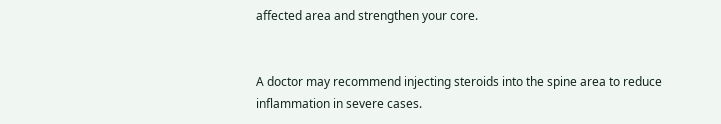affected area and strengthen your core.


A doctor may recommend injecting steroids into the spine area to reduce inflammation in severe cases.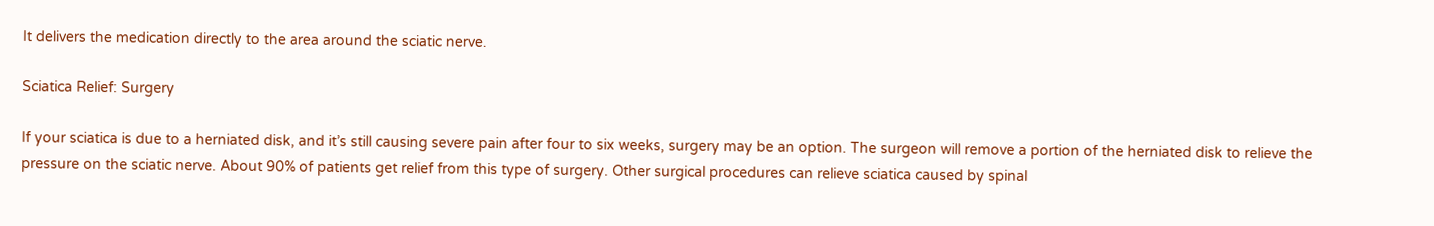It delivers the medication directly to the area around the sciatic nerve.

Sciatica Relief: Surgery

If your sciatica is due to a herniated disk, and it’s still causing severe pain after four to six weeks, surgery may be an option. The surgeon will remove a portion of the herniated disk to relieve the pressure on the sciatic nerve. About 90% of patients get relief from this type of surgery. Other surgical procedures can relieve sciatica caused by spinal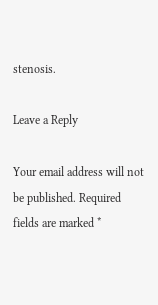stenosis.

Leave a Reply

Your email address will not be published. Required fields are marked *